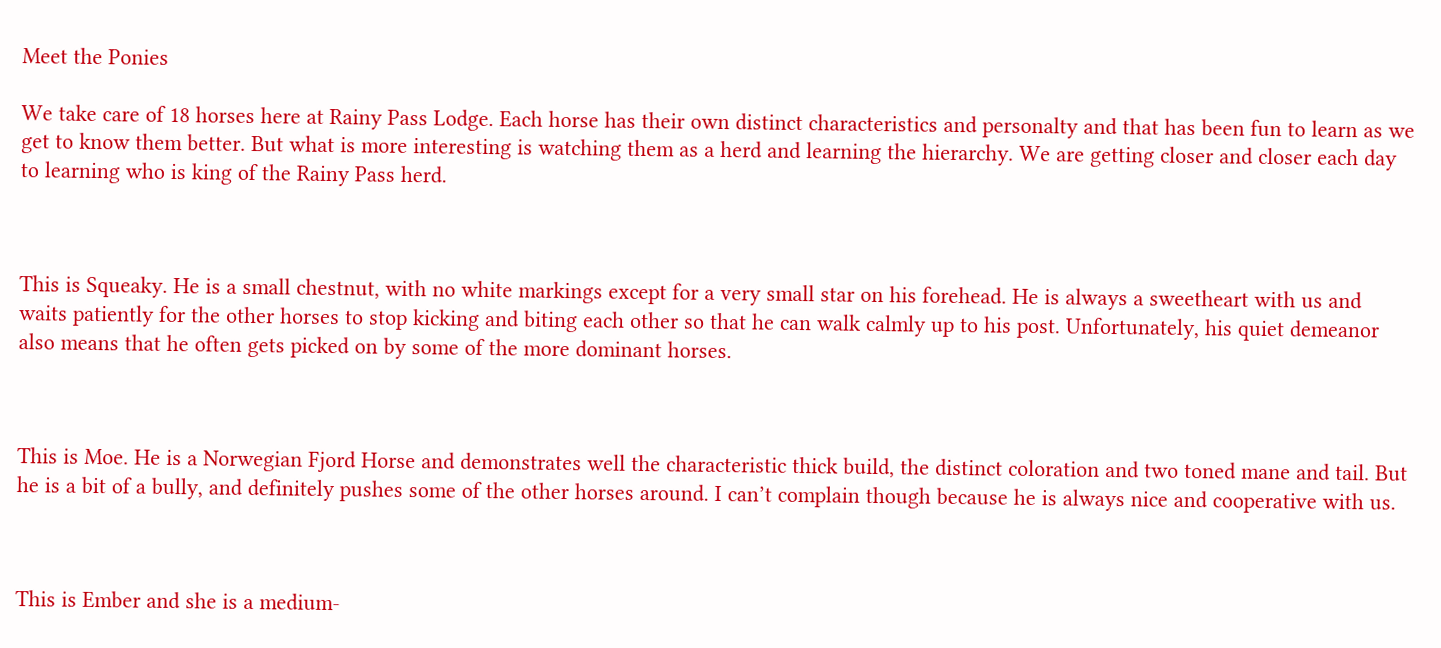Meet the Ponies

We take care of 18 horses here at Rainy Pass Lodge. Each horse has their own distinct characteristics and personalty and that has been fun to learn as we get to know them better. But what is more interesting is watching them as a herd and learning the hierarchy. We are getting closer and closer each day to learning who is king of the Rainy Pass herd.



This is Squeaky. He is a small chestnut, with no white markings except for a very small star on his forehead. He is always a sweetheart with us and waits patiently for the other horses to stop kicking and biting each other so that he can walk calmly up to his post. Unfortunately, his quiet demeanor also means that he often gets picked on by some of the more dominant horses.



This is Moe. He is a Norwegian Fjord Horse and demonstrates well the characteristic thick build, the distinct coloration and two toned mane and tail. But he is a bit of a bully, and definitely pushes some of the other horses around. I can’t complain though because he is always nice and cooperative with us.



This is Ember and she is a medium-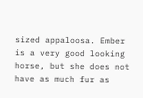sized appaloosa. Ember is a very good looking horse, but she does not have as much fur as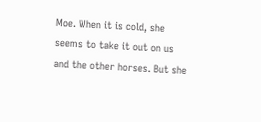Moe. When it is cold, she seems to take it out on us and the other horses. But she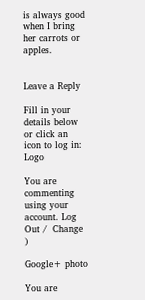is always good when I bring her carrots or apples.


Leave a Reply

Fill in your details below or click an icon to log in: Logo

You are commenting using your account. Log Out /  Change )

Google+ photo

You are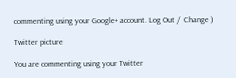commenting using your Google+ account. Log Out /  Change )

Twitter picture

You are commenting using your Twitter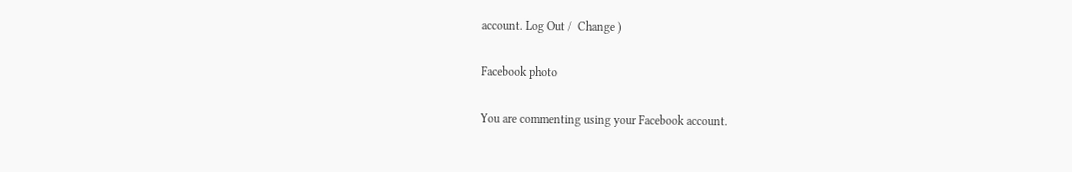account. Log Out /  Change )

Facebook photo

You are commenting using your Facebook account.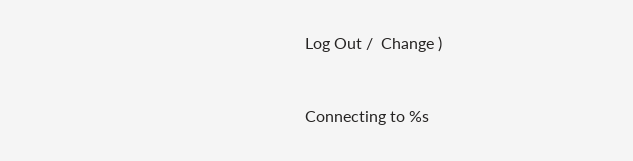Log Out /  Change )


Connecting to %s